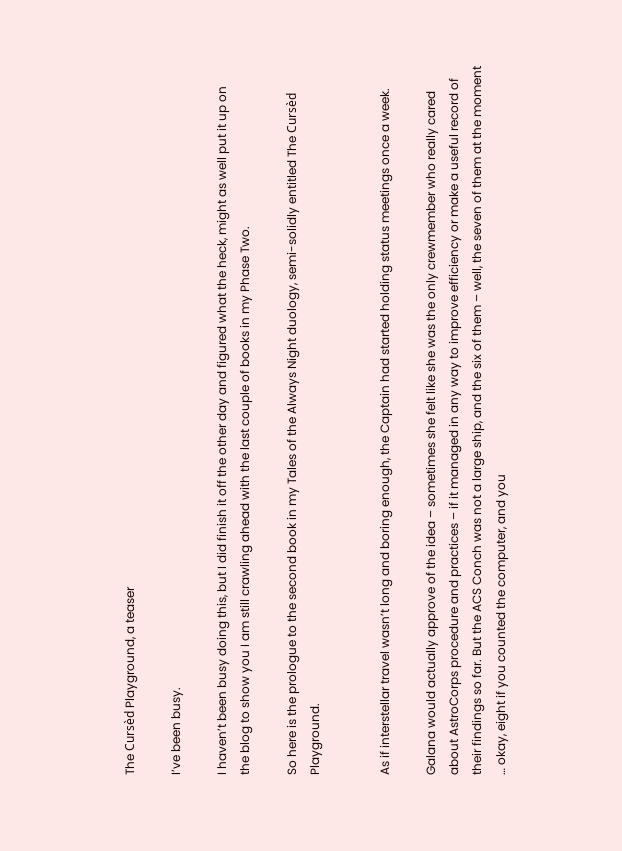The Cursèd Playground, a teaser

I’ve been busy.

I haven’t been busy doing this, but I did finish it off the other day and figured what the heck, might as well put it up on the blog to show you I am still crawling ahead with the last couple of books in my Phase Two.

So here is the prologue to the second book in my Tales of the Always Night duology, semi-solidly entitled The Cursèd Playground.


As if interstellar travel wasn’t long and boring enough, the Captain had started holding status meetings once a week.

Galana would actually approve of the idea – sometimes she felt like she was the only crewmember who really cared about AstroCorps procedure and practices – if it managed in any way to improve efficiency or make a useful record of their findings so far. But the ACS Conch was not a large ship, and the six of them – well, the seven of them at the moment … okay, eight if you counted the computer, and you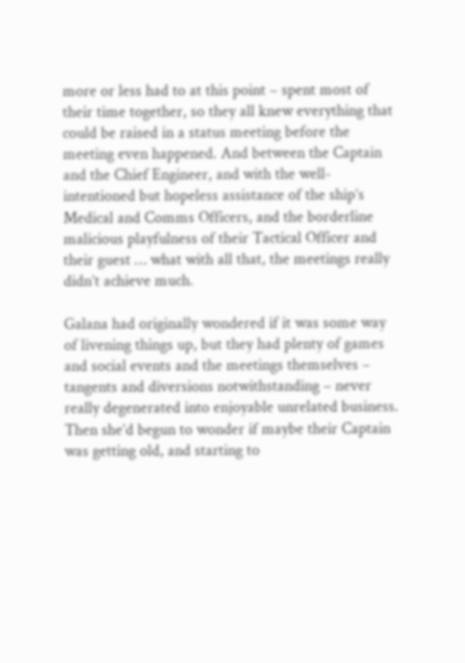more or less had to at this point – spent most of their time together, so they all knew everything that could be raised in a status meeting before the meeting even happened. And between the Captain and the Chief Engineer, and with the well-intentioned but hopeless assistance of the ship’s Medical and Comms Officers, and the borderline malicious playfulness of their Tactical Officer and their guest … what with all that, the meetings really didn’t achieve much.

Galana had originally wondered if it was some way of livening things up, but they had plenty of games and social events and the meetings themselves – tangents and diversions notwithstanding – never really degenerated into enjoyable unrelated business. Then she’d begun to wonder if maybe their Captain was getting old, and starting to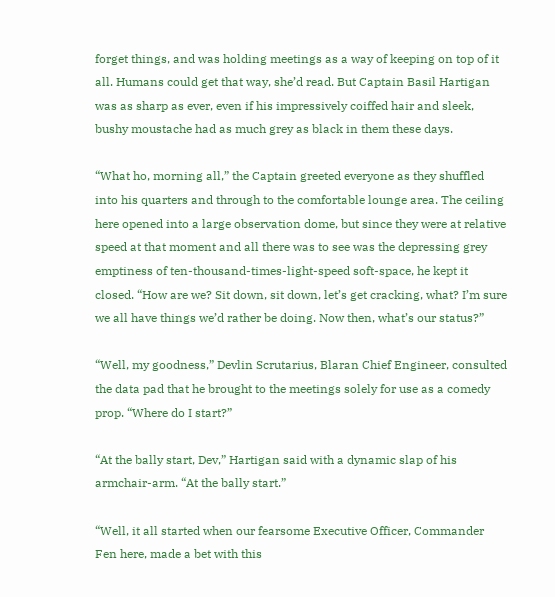forget things, and was holding meetings as a way of keeping on top of it all. Humans could get that way, she’d read. But Captain Basil Hartigan was as sharp as ever, even if his impressively coiffed hair and sleek, bushy moustache had as much grey as black in them these days.

“What ho, morning all,” the Captain greeted everyone as they shuffled into his quarters and through to the comfortable lounge area. The ceiling here opened into a large observation dome, but since they were at relative speed at that moment and all there was to see was the depressing grey emptiness of ten-thousand-times-light-speed soft-space, he kept it closed. “How are we? Sit down, sit down, let’s get cracking, what? I’m sure we all have things we’d rather be doing. Now then, what’s our status?”

“Well, my goodness,” Devlin Scrutarius, Blaran Chief Engineer, consulted the data pad that he brought to the meetings solely for use as a comedy prop. “Where do I start?”

“At the bally start, Dev,” Hartigan said with a dynamic slap of his armchair-arm. “At the bally start.”

“Well, it all started when our fearsome Executive Officer, Commander Fen here, made a bet with this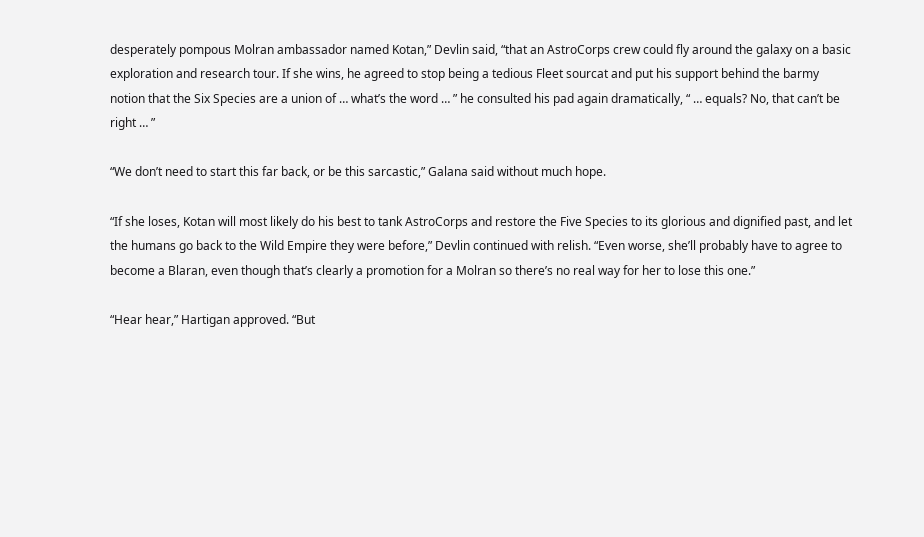desperately pompous Molran ambassador named Kotan,” Devlin said, “that an AstroCorps crew could fly around the galaxy on a basic exploration and research tour. If she wins, he agreed to stop being a tedious Fleet sourcat and put his support behind the barmy notion that the Six Species are a union of … what’s the word … ” he consulted his pad again dramatically, “ … equals? No, that can’t be right … ”

“We don’t need to start this far back, or be this sarcastic,” Galana said without much hope.

“If she loses, Kotan will most likely do his best to tank AstroCorps and restore the Five Species to its glorious and dignified past, and let the humans go back to the Wild Empire they were before,” Devlin continued with relish. “Even worse, she’ll probably have to agree to become a Blaran, even though that’s clearly a promotion for a Molran so there’s no real way for her to lose this one.”

“Hear hear,” Hartigan approved. “But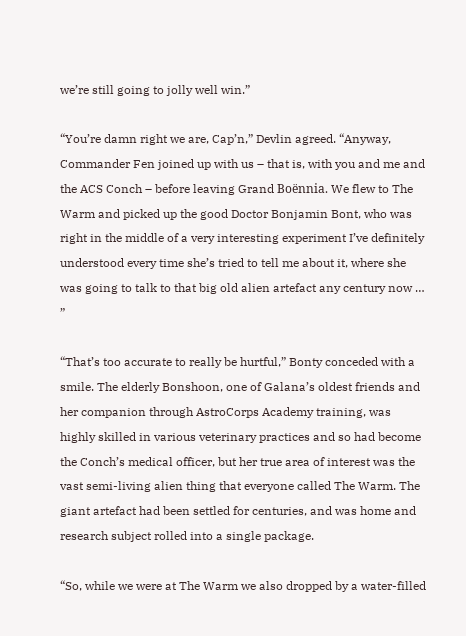we’re still going to jolly well win.”

“You’re damn right we are, Cap’n,” Devlin agreed. “Anyway, Commander Fen joined up with us – that is, with you and me and the ACS Conch – before leaving Grand Boënnia. We flew to The Warm and picked up the good Doctor Bonjamin Bont, who was right in the middle of a very interesting experiment I’ve definitely understood every time she’s tried to tell me about it, where she was going to talk to that big old alien artefact any century now … ”

“That’s too accurate to really be hurtful,” Bonty conceded with a smile. The elderly Bonshoon, one of Galana’s oldest friends and her companion through AstroCorps Academy training, was highly skilled in various veterinary practices and so had become the Conch’s medical officer, but her true area of interest was the vast semi-living alien thing that everyone called The Warm. The giant artefact had been settled for centuries, and was home and research subject rolled into a single package.

“So, while we were at The Warm we also dropped by a water-filled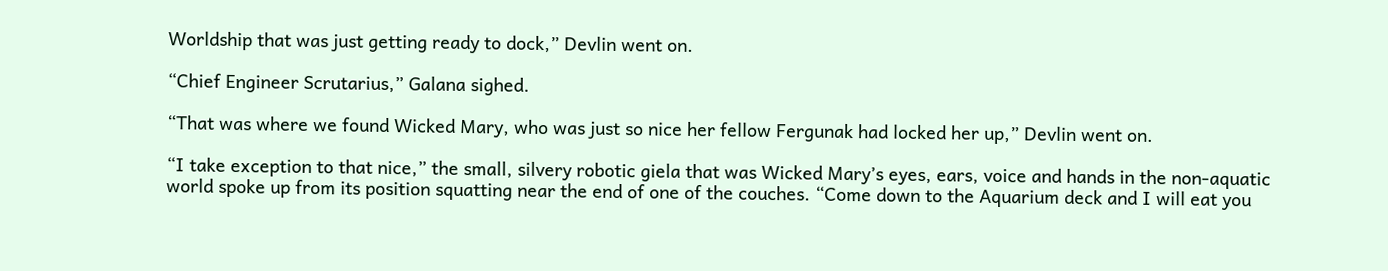Worldship that was just getting ready to dock,” Devlin went on.

“Chief Engineer Scrutarius,” Galana sighed.

“That was where we found Wicked Mary, who was just so nice her fellow Fergunak had locked her up,” Devlin went on.

“I take exception to that nice,” the small, silvery robotic giela that was Wicked Mary’s eyes, ears, voice and hands in the non-aquatic world spoke up from its position squatting near the end of one of the couches. “Come down to the Aquarium deck and I will eat you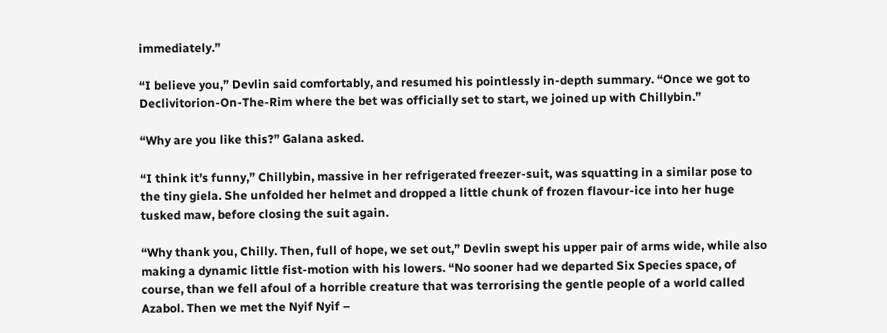immediately.”

“I believe you,” Devlin said comfortably, and resumed his pointlessly in-depth summary. “Once we got to Declivitorion-On-The-Rim where the bet was officially set to start, we joined up with Chillybin.”

“Why are you like this?” Galana asked.

“I think it’s funny,” Chillybin, massive in her refrigerated freezer-suit, was squatting in a similar pose to the tiny giela. She unfolded her helmet and dropped a little chunk of frozen flavour-ice into her huge tusked maw, before closing the suit again.

“Why thank you, Chilly. Then, full of hope, we set out,” Devlin swept his upper pair of arms wide, while also making a dynamic little fist-motion with his lowers. “No sooner had we departed Six Species space, of course, than we fell afoul of a horrible creature that was terrorising the gentle people of a world called Azabol. Then we met the Nyif Nyif –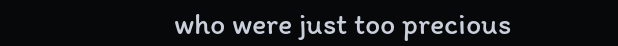who were just too precious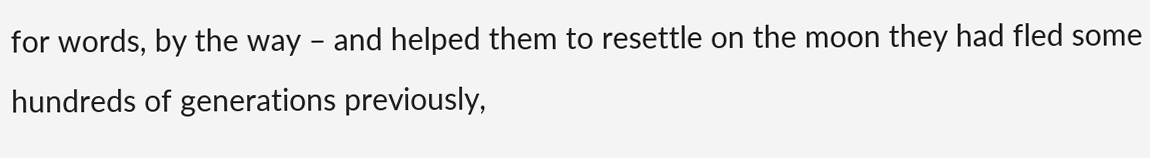for words, by the way – and helped them to resettle on the moon they had fled some hundreds of generations previously,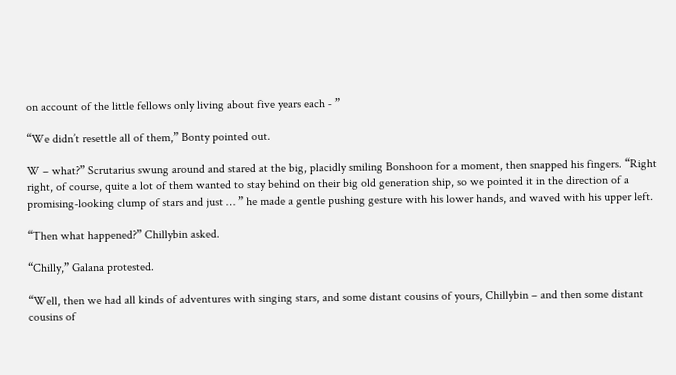on account of the little fellows only living about five years each ‑ ”

“We didn’t resettle all of them,” Bonty pointed out.

W – what?” Scrutarius swung around and stared at the big, placidly smiling Bonshoon for a moment, then snapped his fingers. “Right right, of course, quite a lot of them wanted to stay behind on their big old generation ship, so we pointed it in the direction of a promising-looking clump of stars and just … ” he made a gentle pushing gesture with his lower hands, and waved with his upper left.

“Then what happened?” Chillybin asked.

“Chilly,” Galana protested.

“Well, then we had all kinds of adventures with singing stars, and some distant cousins of yours, Chillybin – and then some distant cousins of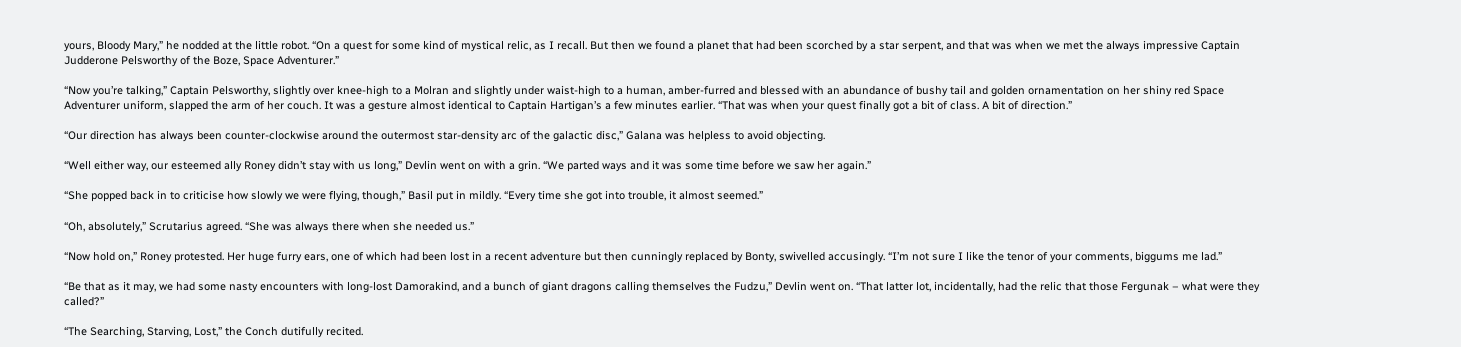yours, Bloody Mary,” he nodded at the little robot. “On a quest for some kind of mystical relic, as I recall. But then we found a planet that had been scorched by a star serpent, and that was when we met the always impressive Captain Judderone Pelsworthy of the Boze, Space Adventurer.”

“Now you’re talking,” Captain Pelsworthy, slightly over knee-high to a Molran and slightly under waist-high to a human, amber-furred and blessed with an abundance of bushy tail and golden ornamentation on her shiny red Space Adventurer uniform, slapped the arm of her couch. It was a gesture almost identical to Captain Hartigan’s a few minutes earlier. “That was when your quest finally got a bit of class. A bit of direction.”

“Our direction has always been counter-clockwise around the outermost star-density arc of the galactic disc,” Galana was helpless to avoid objecting.

“Well either way, our esteemed ally Roney didn’t stay with us long,” Devlin went on with a grin. “We parted ways and it was some time before we saw her again.”

“She popped back in to criticise how slowly we were flying, though,” Basil put in mildly. “Every time she got into trouble, it almost seemed.”

“Oh, absolutely,” Scrutarius agreed. “She was always there when she needed us.”

“Now hold on,” Roney protested. Her huge furry ears, one of which had been lost in a recent adventure but then cunningly replaced by Bonty, swivelled accusingly. “I’m not sure I like the tenor of your comments, biggums me lad.”

“Be that as it may, we had some nasty encounters with long-lost Damorakind, and a bunch of giant dragons calling themselves the Fudzu,” Devlin went on. “That latter lot, incidentally, had the relic that those Fergunak – what were they called?”

“The Searching, Starving, Lost,” the Conch dutifully recited.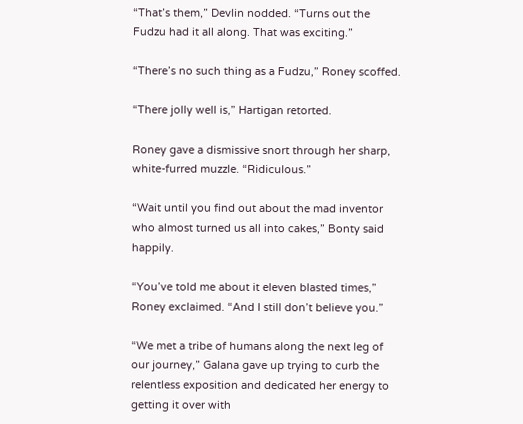“That’s them,” Devlin nodded. “Turns out the Fudzu had it all along. That was exciting.”

“There’s no such thing as a Fudzu,” Roney scoffed.

“There jolly well is,” Hartigan retorted.

Roney gave a dismissive snort through her sharp, white-furred muzzle. “Ridiculous.”

“Wait until you find out about the mad inventor who almost turned us all into cakes,” Bonty said happily.

“You’ve told me about it eleven blasted times,” Roney exclaimed. “And I still don’t believe you.”

“We met a tribe of humans along the next leg of our journey,” Galana gave up trying to curb the relentless exposition and dedicated her energy to getting it over with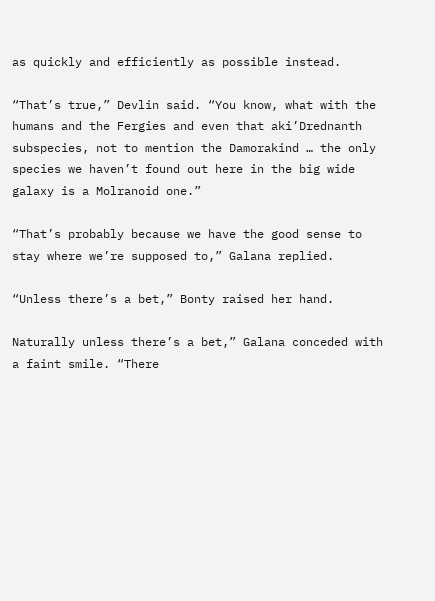as quickly and efficiently as possible instead.

“That’s true,” Devlin said. “You know, what with the humans and the Fergies and even that aki’Drednanth subspecies, not to mention the Damorakind … the only species we haven’t found out here in the big wide galaxy is a Molranoid one.”

“That’s probably because we have the good sense to stay where we’re supposed to,” Galana replied.

“Unless there’s a bet,” Bonty raised her hand.

Naturally unless there’s a bet,” Galana conceded with a faint smile. “There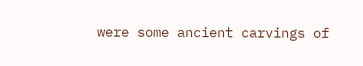were some ancient carvings of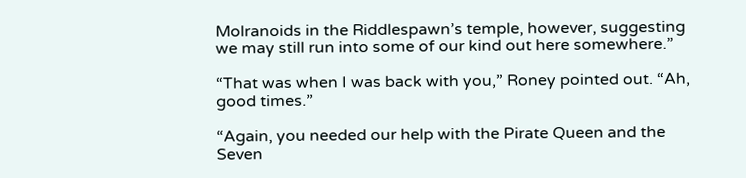Molranoids in the Riddlespawn’s temple, however, suggesting we may still run into some of our kind out here somewhere.”

“That was when I was back with you,” Roney pointed out. “Ah, good times.”

“Again, you needed our help with the Pirate Queen and the Seven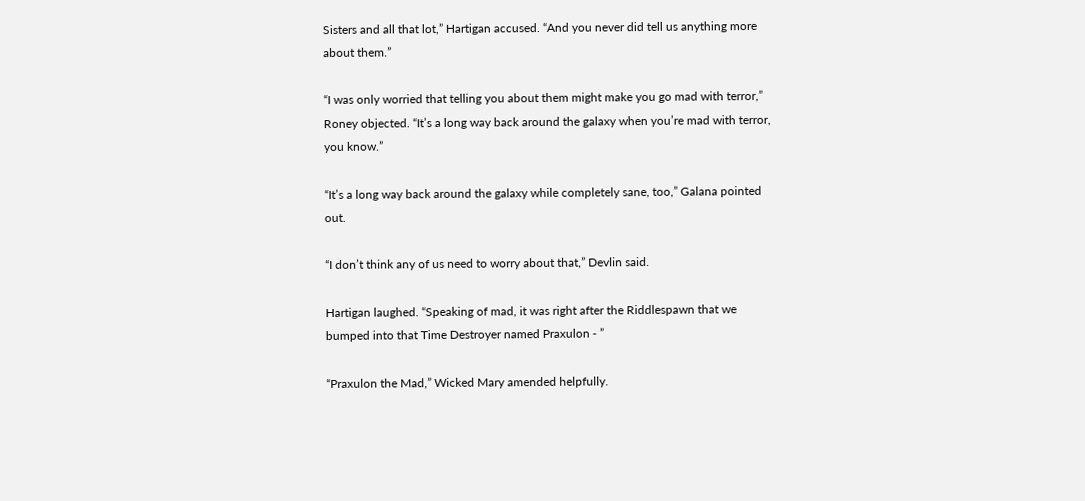Sisters and all that lot,” Hartigan accused. “And you never did tell us anything more about them.”

“I was only worried that telling you about them might make you go mad with terror,” Roney objected. “It’s a long way back around the galaxy when you’re mad with terror, you know.”

“It’s a long way back around the galaxy while completely sane, too,” Galana pointed out.

“I don’t think any of us need to worry about that,” Devlin said.

Hartigan laughed. “Speaking of mad, it was right after the Riddlespawn that we bumped into that Time Destroyer named Praxulon ‑ ”

“Praxulon the Mad,” Wicked Mary amended helpfully.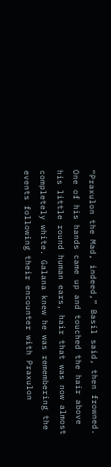“Praxulon the Mad, indeed,” Basil said, then frowned. One of his hands came up and touched the hair above his little round human ears, hair that was now almost completely white. Galana knew he was remembering the events following their encounter with Praxulon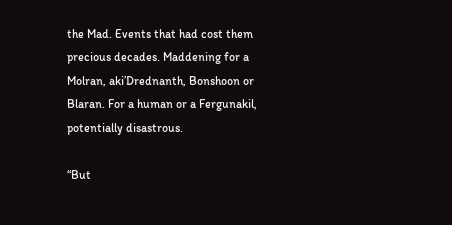the Mad. Events that had cost them precious decades. Maddening for a Molran, aki’Drednanth, Bonshoon or Blaran. For a human or a Fergunakil, potentially disastrous.

“But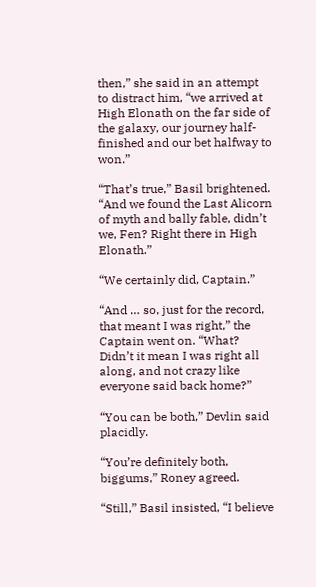then,” she said in an attempt to distract him, “we arrived at High Elonath on the far side of the galaxy, our journey half-finished and our bet halfway to won.”

“That’s true,” Basil brightened. “And we found the Last Alicorn of myth and bally fable, didn’t we, Fen? Right there in High Elonath.”

“We certainly did, Captain.”

“And … so, just for the record, that meant I was right,” the Captain went on. “What? Didn’t it mean I was right all along, and not crazy like everyone said back home?”

“You can be both,” Devlin said placidly.

“You’re definitely both, biggums,” Roney agreed.

“Still,” Basil insisted, “I believe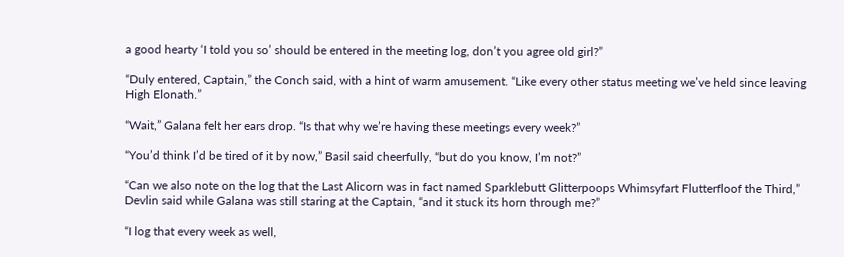a good hearty ‘I told you so’ should be entered in the meeting log, don’t you agree old girl?”

“Duly entered, Captain,” the Conch said, with a hint of warm amusement. “Like every other status meeting we’ve held since leaving High Elonath.”

“Wait,” Galana felt her ears drop. “Is that why we’re having these meetings every week?”

“You’d think I’d be tired of it by now,” Basil said cheerfully, “but do you know, I’m not?”

“Can we also note on the log that the Last Alicorn was in fact named Sparklebutt Glitterpoops Whimsyfart Flutterfloof the Third,” Devlin said while Galana was still staring at the Captain, “and it stuck its horn through me?”

“I log that every week as well,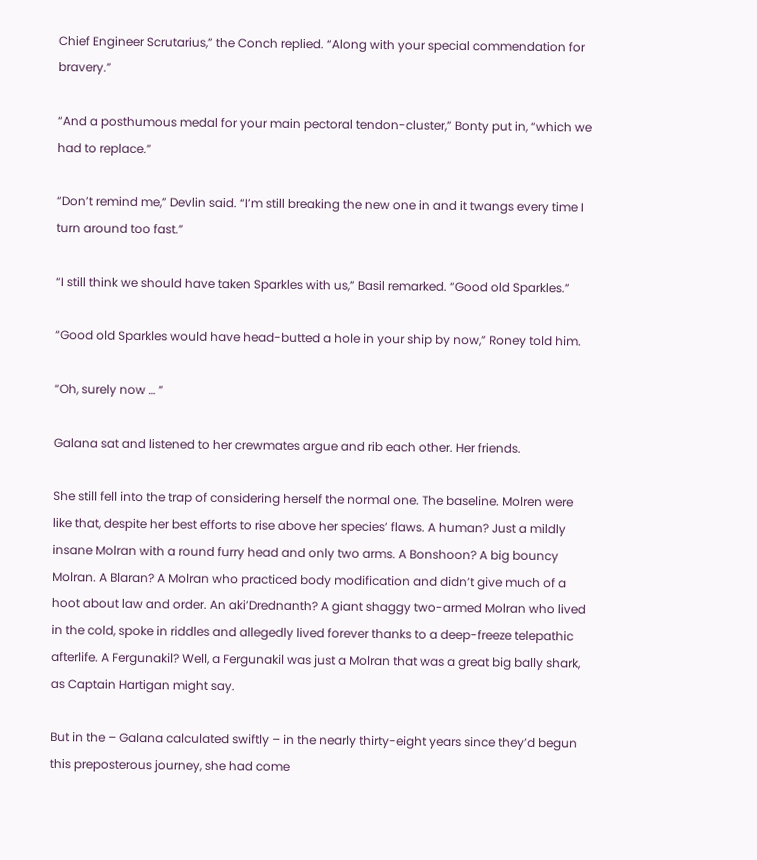Chief Engineer Scrutarius,” the Conch replied. “Along with your special commendation for bravery.”

“And a posthumous medal for your main pectoral tendon-cluster,” Bonty put in, “which we had to replace.”

“Don’t remind me,” Devlin said. “I’m still breaking the new one in and it twangs every time I turn around too fast.”

“I still think we should have taken Sparkles with us,” Basil remarked. “Good old Sparkles.”

“Good old Sparkles would have head-butted a hole in your ship by now,” Roney told him.

“Oh, surely now … ”

Galana sat and listened to her crewmates argue and rib each other. Her friends.

She still fell into the trap of considering herself the normal one. The baseline. Molren were like that, despite her best efforts to rise above her species’ flaws. A human? Just a mildly insane Molran with a round furry head and only two arms. A Bonshoon? A big bouncy Molran. A Blaran? A Molran who practiced body modification and didn’t give much of a hoot about law and order. An aki’Drednanth? A giant shaggy two-armed Molran who lived in the cold, spoke in riddles and allegedly lived forever thanks to a deep-freeze telepathic afterlife. A Fergunakil? Well, a Fergunakil was just a Molran that was a great big bally shark, as Captain Hartigan might say.

But in the – Galana calculated swiftly – in the nearly thirty-eight years since they’d begun this preposterous journey, she had come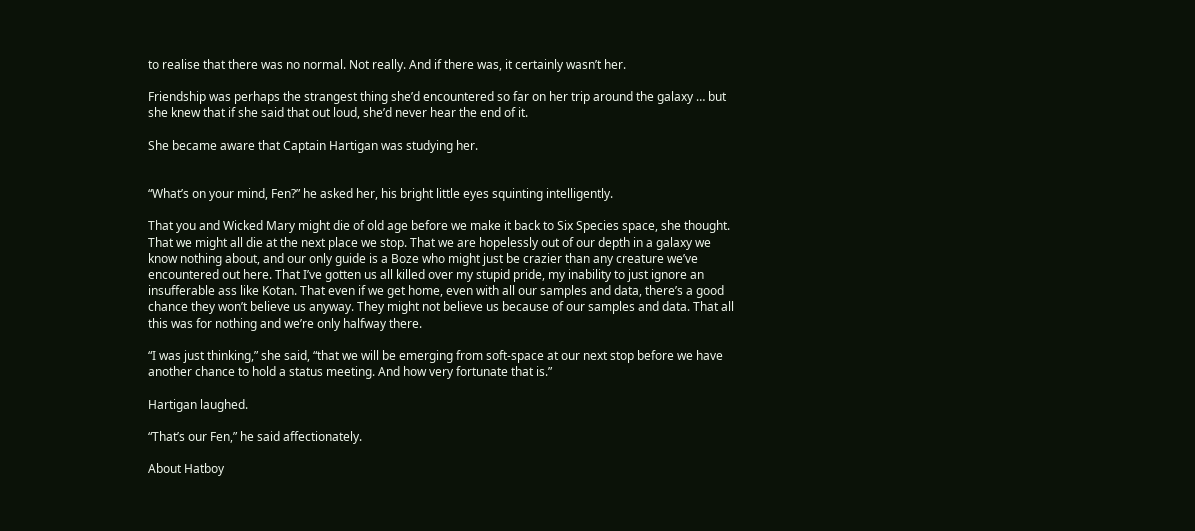to realise that there was no normal. Not really. And if there was, it certainly wasn’t her.

Friendship was perhaps the strangest thing she’d encountered so far on her trip around the galaxy … but she knew that if she said that out loud, she’d never hear the end of it.

She became aware that Captain Hartigan was studying her.


“What’s on your mind, Fen?” he asked her, his bright little eyes squinting intelligently.

That you and Wicked Mary might die of old age before we make it back to Six Species space, she thought. That we might all die at the next place we stop. That we are hopelessly out of our depth in a galaxy we know nothing about, and our only guide is a Boze who might just be crazier than any creature we’ve encountered out here. That I’ve gotten us all killed over my stupid pride, my inability to just ignore an insufferable ass like Kotan. That even if we get home, even with all our samples and data, there’s a good chance they won’t believe us anyway. They might not believe us because of our samples and data. That all this was for nothing and we’re only halfway there.

“I was just thinking,” she said, “that we will be emerging from soft-space at our next stop before we have another chance to hold a status meeting. And how very fortunate that is.”

Hartigan laughed.

“That’s our Fen,” he said affectionately.

About Hatboy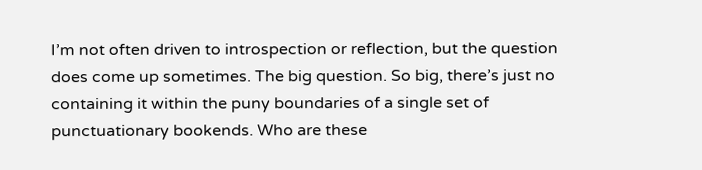I’m not often driven to introspection or reflection, but the question does come up sometimes. The big question. So big, there’s just no containing it within the puny boundaries of a single set of punctuationary bookends. Who are these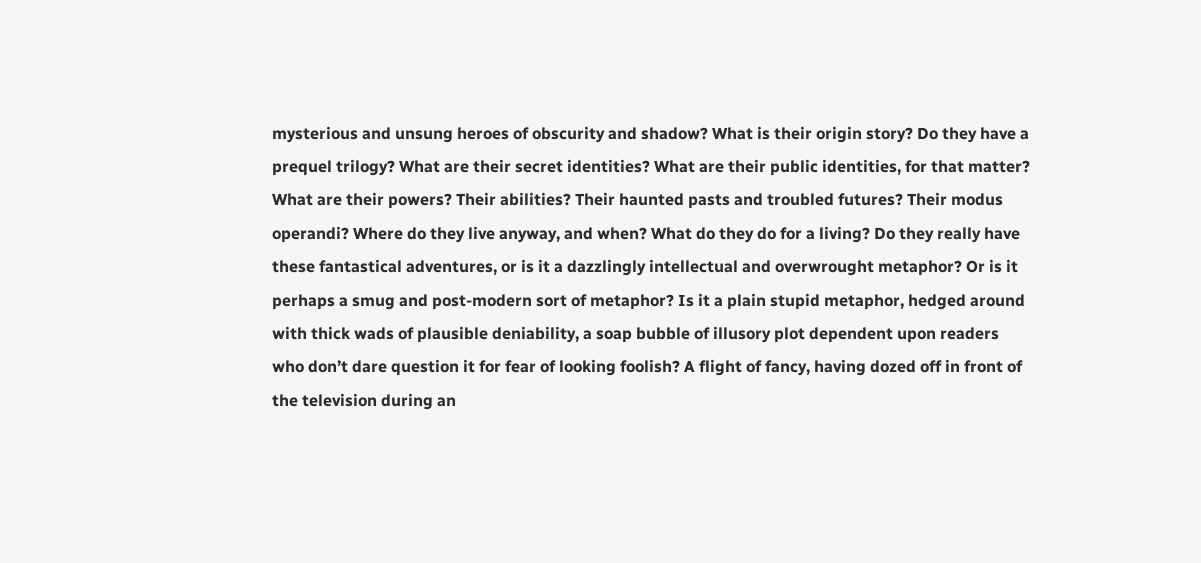mysterious and unsung heroes of obscurity and shadow? What is their origin story? Do they have a prequel trilogy? What are their secret identities? What are their public identities, for that matter? What are their powers? Their abilities? Their haunted pasts and troubled futures? Their modus operandi? Where do they live anyway, and when? What do they do for a living? Do they really have these fantastical adventures, or is it a dazzlingly intellectual and overwrought metaphor? Or is it perhaps a smug and post-modern sort of metaphor? Is it a plain stupid metaphor, hedged around with thick wads of plausible deniability, a soap bubble of illusory plot dependent upon readers who don’t dare question it for fear of looking foolish? A flight of fancy, having dozed off in front of the television during an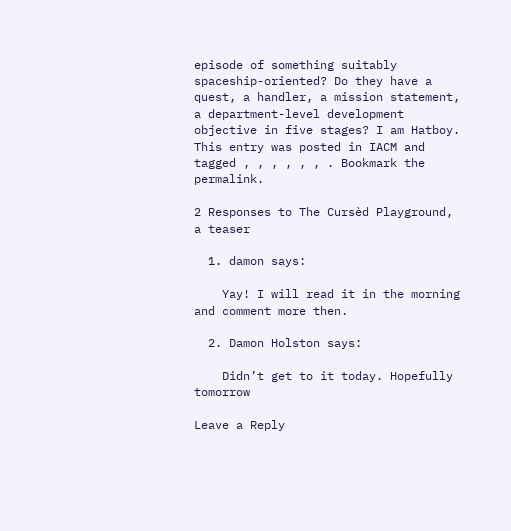episode of something suitably spaceship-oriented? Do they have a quest, a handler, a mission statement, a department-level development objective in five stages? I am Hatboy.
This entry was posted in IACM and tagged , , , , , , . Bookmark the permalink.

2 Responses to The Cursèd Playground, a teaser

  1. damon says:

    Yay! I will read it in the morning and comment more then.

  2. Damon Holston says:

    Didn’t get to it today. Hopefully tomorrow

Leave a Reply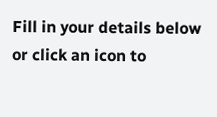Fill in your details below or click an icon to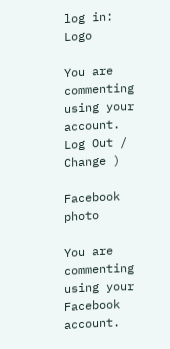log in: Logo

You are commenting using your account. Log Out /  Change )

Facebook photo

You are commenting using your Facebook account.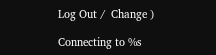Log Out /  Change )

Connecting to %s